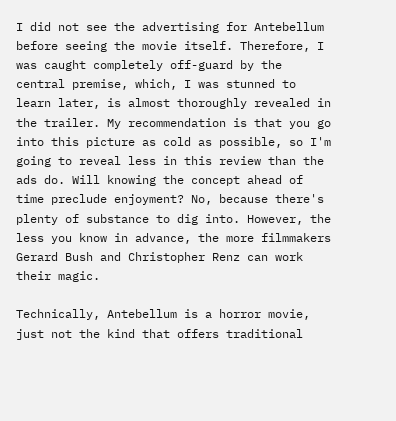I did not see the advertising for Antebellum before seeing the movie itself. Therefore, I was caught completely off-guard by the central premise, which, I was stunned to learn later, is almost thoroughly revealed in the trailer. My recommendation is that you go into this picture as cold as possible, so I'm going to reveal less in this review than the ads do. Will knowing the concept ahead of time preclude enjoyment? No, because there's plenty of substance to dig into. However, the less you know in advance, the more filmmakers Gerard Bush and Christopher Renz can work their magic.

Technically, Antebellum is a horror movie, just not the kind that offers traditional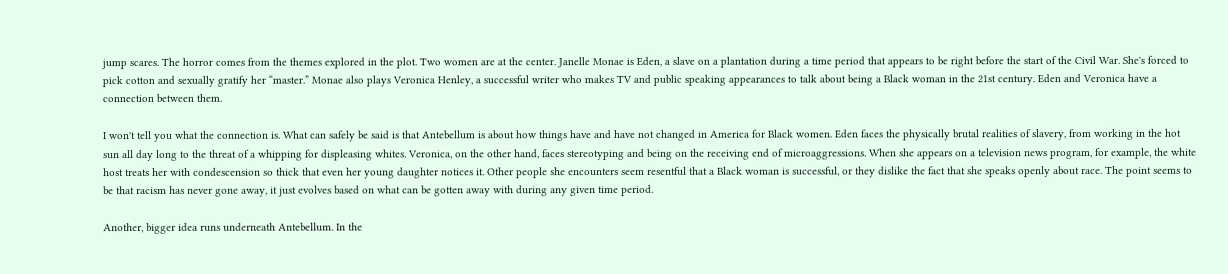jump scares. The horror comes from the themes explored in the plot. Two women are at the center. Janelle Monae is Eden, a slave on a plantation during a time period that appears to be right before the start of the Civil War. She's forced to pick cotton and sexually gratify her “master.” Monae also plays Veronica Henley, a successful writer who makes TV and public speaking appearances to talk about being a Black woman in the 21st century. Eden and Veronica have a connection between them.

I won't tell you what the connection is. What can safely be said is that Antebellum is about how things have and have not changed in America for Black women. Eden faces the physically brutal realities of slavery, from working in the hot sun all day long to the threat of a whipping for displeasing whites. Veronica, on the other hand, faces stereotyping and being on the receiving end of microaggressions. When she appears on a television news program, for example, the white host treats her with condescension so thick that even her young daughter notices it. Other people she encounters seem resentful that a Black woman is successful, or they dislike the fact that she speaks openly about race. The point seems to be that racism has never gone away, it just evolves based on what can be gotten away with during any given time period.

Another, bigger idea runs underneath Antebellum. In the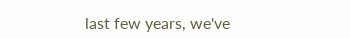last few years, we've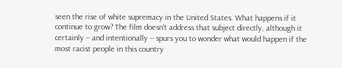seen the rise of white supremacy in the United States. What happens if it continue to grow? The film doesn't address that subject directly, although it certainly – and intentionally -- spurs you to wonder what would happen if the most racist people in this country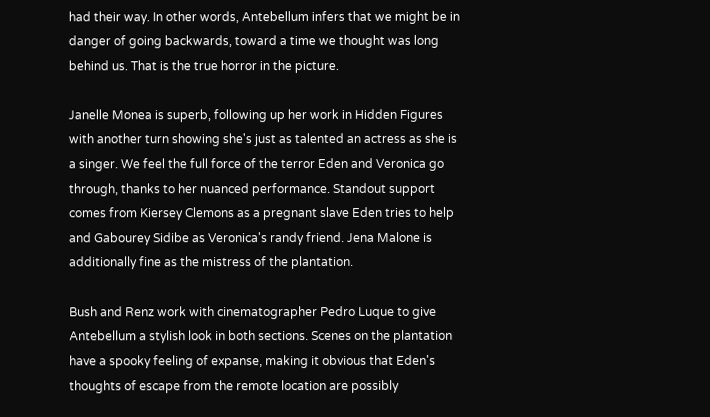had their way. In other words, Antebellum infers that we might be in danger of going backwards, toward a time we thought was long behind us. That is the true horror in the picture.

Janelle Monea is superb, following up her work in Hidden Figures with another turn showing she's just as talented an actress as she is a singer. We feel the full force of the terror Eden and Veronica go through, thanks to her nuanced performance. Standout support comes from Kiersey Clemons as a pregnant slave Eden tries to help and Gabourey Sidibe as Veronica's randy friend. Jena Malone is additionally fine as the mistress of the plantation.

Bush and Renz work with cinematographer Pedro Luque to give Antebellum a stylish look in both sections. Scenes on the plantation have a spooky feeling of expanse, making it obvious that Eden's thoughts of escape from the remote location are possibly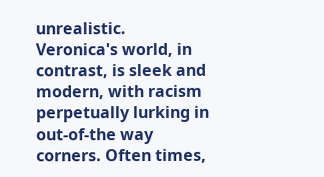unrealistic. Veronica's world, in contrast, is sleek and modern, with racism perpetually lurking in out-of-the way corners. Often times,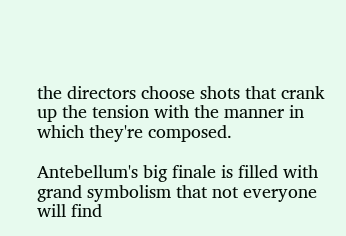the directors choose shots that crank up the tension with the manner in which they're composed.

Antebellum's big finale is filled with grand symbolism that not everyone will find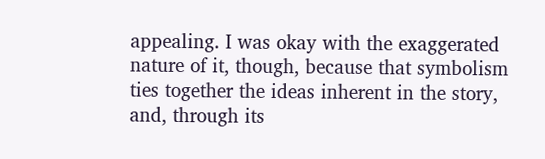appealing. I was okay with the exaggerated nature of it, though, because that symbolism ties together the ideas inherent in the story, and, through its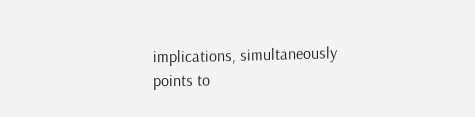implications, simultaneously points to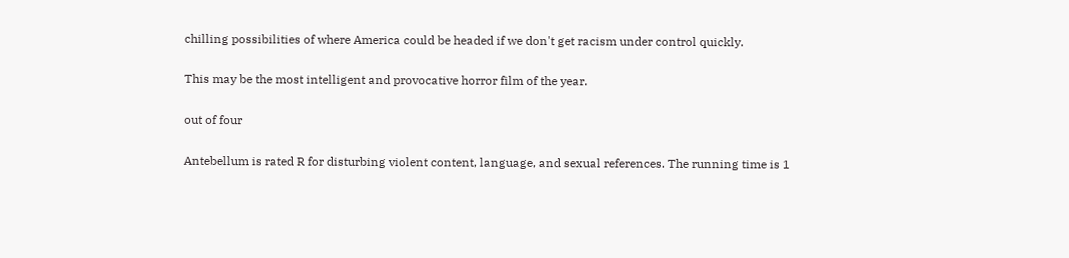chilling possibilities of where America could be headed if we don't get racism under control quickly.

This may be the most intelligent and provocative horror film of the year.

out of four

Antebellum is rated R for disturbing violent content, language, and sexual references. The running time is 1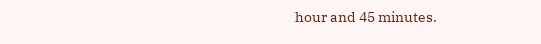hour and 45 minutes.